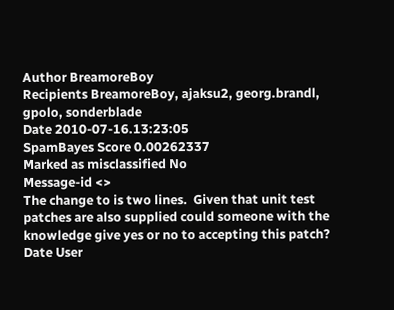Author BreamoreBoy
Recipients BreamoreBoy, ajaksu2, georg.brandl, gpolo, sonderblade
Date 2010-07-16.13:23:05
SpamBayes Score 0.00262337
Marked as misclassified No
Message-id <>
The change to is two lines.  Given that unit test patches are also supplied could someone with the knowledge give yes or no to accepting this patch?
Date User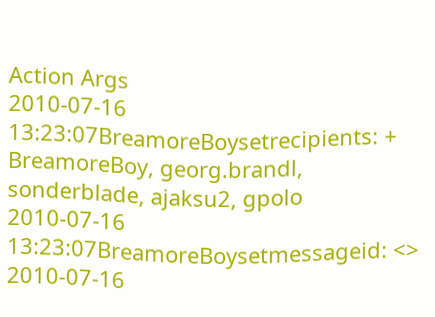Action Args
2010-07-16 13:23:07BreamoreBoysetrecipients: + BreamoreBoy, georg.brandl, sonderblade, ajaksu2, gpolo
2010-07-16 13:23:07BreamoreBoysetmessageid: <>
2010-07-16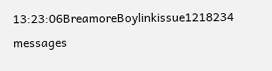13:23:06BreamoreBoylinkissue1218234 messages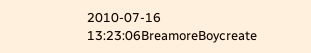2010-07-16 13:23:06BreamoreBoycreate